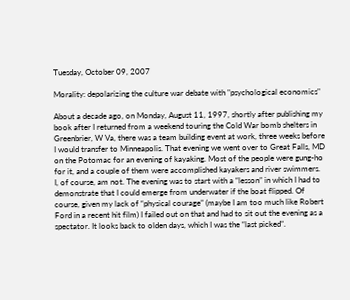Tuesday, October 09, 2007

Morality: depolarizing the culture war debate with "psychological economics"

About a decade ago, on Monday, August 11, 1997, shortly after publishing my book after I returned from a weekend touring the Cold War bomb shelters in Greenbrier, W Va, there was a team building event at work, three weeks before I would transfer to Minneapolis. That evening we went over to Great Falls, MD on the Potomac for an evening of kayaking. Most of the people were gung-ho for it, and a couple of them were accomplished kayakers and river swimmers. I, of course, am not. The evening was to start with a “lesson” in which I had to demonstrate that I could emerge from underwater if the boat flipped. Of course, given my lack of “physical courage” (maybe I am too much like Robert Ford in a recent hit film) I failed out on that and had to sit out the evening as a spectator. It looks back to olden days, which I was the “last picked”.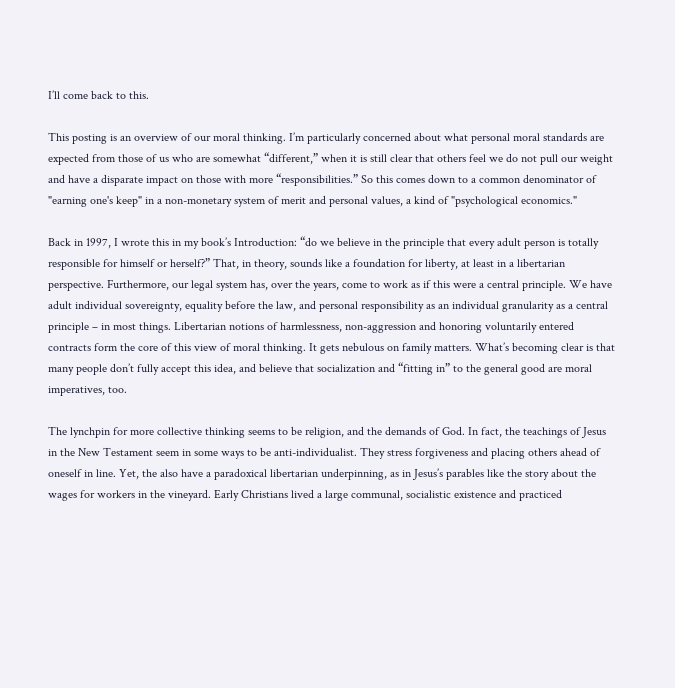I’ll come back to this.

This posting is an overview of our moral thinking. I’m particularly concerned about what personal moral standards are expected from those of us who are somewhat “different,” when it is still clear that others feel we do not pull our weight and have a disparate impact on those with more “responsibilities.” So this comes down to a common denominator of "earning one's keep" in a non-monetary system of merit and personal values, a kind of "psychological economics."

Back in 1997, I wrote this in my book’s Introduction: “do we believe in the principle that every adult person is totally responsible for himself or herself?” That, in theory, sounds like a foundation for liberty, at least in a libertarian perspective. Furthermore, our legal system has, over the years, come to work as if this were a central principle. We have adult individual sovereignty, equality before the law, and personal responsibility as an individual granularity as a central principle – in most things. Libertarian notions of harmlessness, non-aggression and honoring voluntarily entered contracts form the core of this view of moral thinking. It gets nebulous on family matters. What’s becoming clear is that many people don’t fully accept this idea, and believe that socialization and “fitting in” to the general good are moral imperatives, too.

The lynchpin for more collective thinking seems to be religion, and the demands of God. In fact, the teachings of Jesus in the New Testament seem in some ways to be anti-individualist. They stress forgiveness and placing others ahead of oneself in line. Yet, the also have a paradoxical libertarian underpinning, as in Jesus’s parables like the story about the wages for workers in the vineyard. Early Christians lived a large communal, socialistic existence and practiced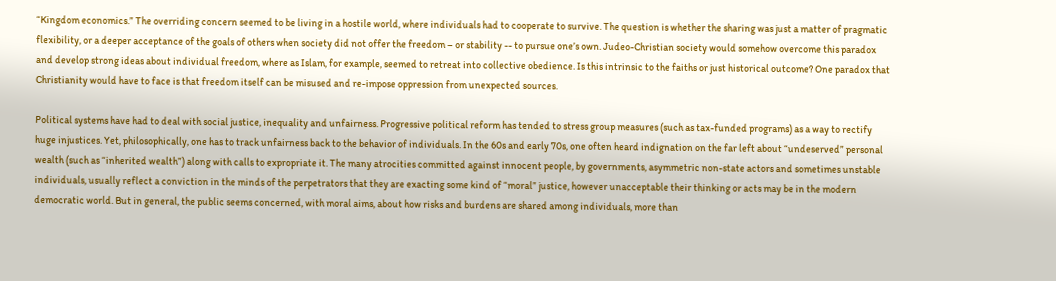“Kingdom economics.” The overriding concern seemed to be living in a hostile world, where individuals had to cooperate to survive. The question is whether the sharing was just a matter of pragmatic flexibility, or a deeper acceptance of the goals of others when society did not offer the freedom – or stability -- to pursue one’s own. Judeo-Christian society would somehow overcome this paradox and develop strong ideas about individual freedom, where as Islam, for example, seemed to retreat into collective obedience. Is this intrinsic to the faiths or just historical outcome? One paradox that Christianity would have to face is that freedom itself can be misused and re-impose oppression from unexpected sources.

Political systems have had to deal with social justice, inequality and unfairness. Progressive political reform has tended to stress group measures (such as tax-funded programs) as a way to rectify huge injustices. Yet, philosophically, one has to track unfairness back to the behavior of individuals. In the 60s and early 70s, one often heard indignation on the far left about “undeserved” personal wealth (such as “inherited wealth”) along with calls to expropriate it. The many atrocities committed against innocent people, by governments, asymmetric non-state actors and sometimes unstable individuals, usually reflect a conviction in the minds of the perpetrators that they are exacting some kind of “moral” justice, however unacceptable their thinking or acts may be in the modern democratic world. But in general, the public seems concerned, with moral aims, about how risks and burdens are shared among individuals, more than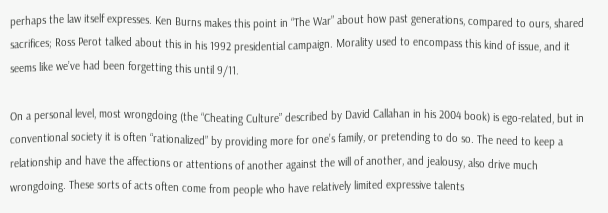perhaps the law itself expresses. Ken Burns makes this point in “The War” about how past generations, compared to ours, shared sacrifices; Ross Perot talked about this in his 1992 presidential campaign. Morality used to encompass this kind of issue, and it seems like we’ve had been forgetting this until 9/11.

On a personal level, most wrongdoing (the “Cheating Culture” described by David Callahan in his 2004 book) is ego-related, but in conventional society it is often “rationalized” by providing more for one’s family, or pretending to do so. The need to keep a relationship and have the affections or attentions of another against the will of another, and jealousy, also drive much wrongdoing. These sorts of acts often come from people who have relatively limited expressive talents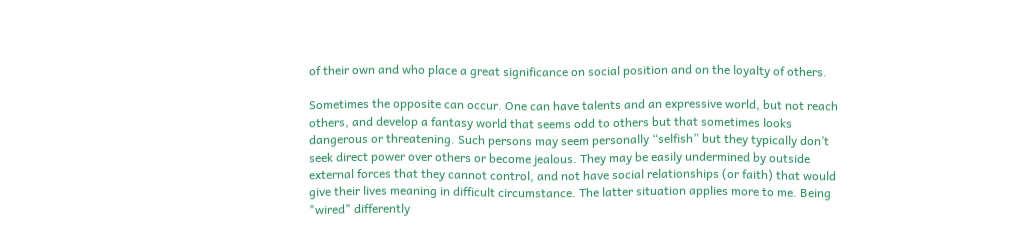of their own and who place a great significance on social position and on the loyalty of others.

Sometimes the opposite can occur. One can have talents and an expressive world, but not reach others, and develop a fantasy world that seems odd to others but that sometimes looks dangerous or threatening. Such persons may seem personally “selfish” but they typically don’t seek direct power over others or become jealous. They may be easily undermined by outside external forces that they cannot control, and not have social relationships (or faith) that would give their lives meaning in difficult circumstance. The latter situation applies more to me. Being "wired" differently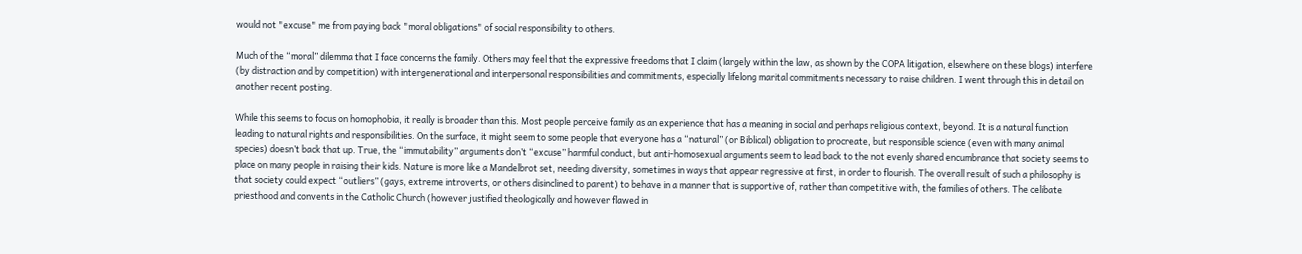would not "excuse" me from paying back "moral obligations" of social responsibility to others.

Much of the “moral” dilemma that I face concerns the family. Others may feel that the expressive freedoms that I claim (largely within the law, as shown by the COPA litigation, elsewhere on these blogs) interfere (by distraction and by competition) with intergenerational and interpersonal responsibilities and commitments, especially lifelong marital commitments necessary to raise children. I went through this in detail on another recent posting.

While this seems to focus on homophobia, it really is broader than this. Most people perceive family as an experience that has a meaning in social and perhaps religious context, beyond. It is a natural function leading to natural rights and responsibilities. On the surface, it might seem to some people that everyone has a “natural” (or Biblical) obligation to procreate, but responsible science (even with many animal species) doesn’t back that up. True, the “immutability” arguments don’t “excuse” harmful conduct, but anti-homosexual arguments seem to lead back to the not evenly shared encumbrance that society seems to place on many people in raising their kids. Nature is more like a Mandelbrot set, needing diversity, sometimes in ways that appear regressive at first, in order to flourish. The overall result of such a philosophy is that society could expect “outliers” (gays, extreme introverts, or others disinclined to parent) to behave in a manner that is supportive of, rather than competitive with, the families of others. The celibate priesthood and convents in the Catholic Church (however justified theologically and however flawed in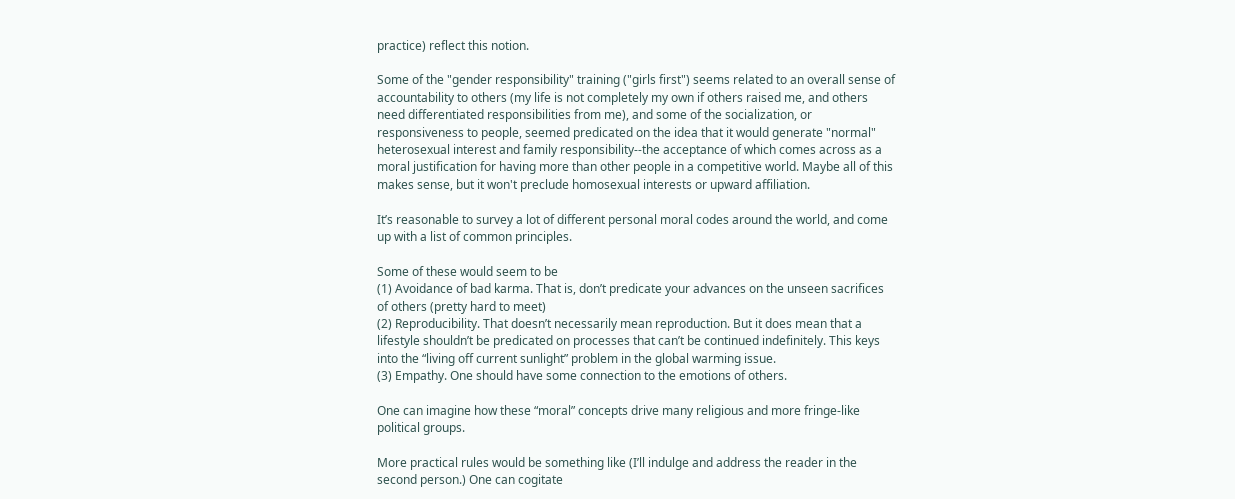practice) reflect this notion.

Some of the "gender responsibility" training ("girls first") seems related to an overall sense of accountability to others (my life is not completely my own if others raised me, and others need differentiated responsibilities from me), and some of the socialization, or responsiveness to people, seemed predicated on the idea that it would generate "normal" heterosexual interest and family responsibility--the acceptance of which comes across as a moral justification for having more than other people in a competitive world. Maybe all of this makes sense, but it won't preclude homosexual interests or upward affiliation.

It’s reasonable to survey a lot of different personal moral codes around the world, and come up with a list of common principles.

Some of these would seem to be
(1) Avoidance of bad karma. That is, don’t predicate your advances on the unseen sacrifices of others (pretty hard to meet)
(2) Reproducibility. That doesn’t necessarily mean reproduction. But it does mean that a lifestyle shouldn’t be predicated on processes that can’t be continued indefinitely. This keys into the “living off current sunlight” problem in the global warming issue.
(3) Empathy. One should have some connection to the emotions of others.

One can imagine how these “moral” concepts drive many religious and more fringe-like political groups.

More practical rules would be something like (I’ll indulge and address the reader in the second person.) One can cogitate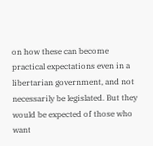on how these can become practical expectations even in a libertarian government, and not necessarily be legislated. But they would be expected of those who want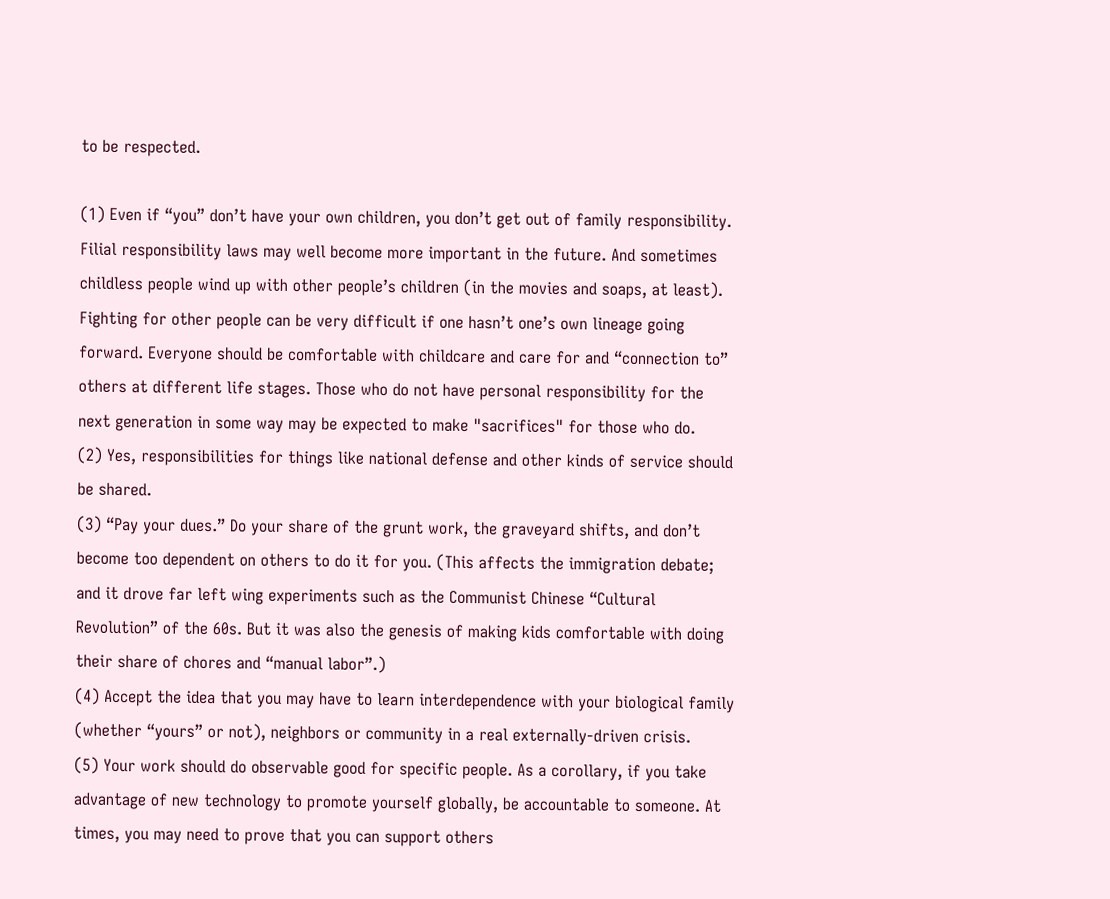to be respected.

(1) Even if “you” don’t have your own children, you don’t get out of family responsibility. Filial responsibility laws may well become more important in the future. And sometimes childless people wind up with other people’s children (in the movies and soaps, at least). Fighting for other people can be very difficult if one hasn’t one’s own lineage going forward. Everyone should be comfortable with childcare and care for and “connection to” others at different life stages. Those who do not have personal responsibility for the next generation in some way may be expected to make "sacrifices" for those who do.
(2) Yes, responsibilities for things like national defense and other kinds of service should be shared.
(3) “Pay your dues.” Do your share of the grunt work, the graveyard shifts, and don’t become too dependent on others to do it for you. (This affects the immigration debate; and it drove far left wing experiments such as the Communist Chinese “Cultural Revolution” of the 60s. But it was also the genesis of making kids comfortable with doing their share of chores and “manual labor”.)
(4) Accept the idea that you may have to learn interdependence with your biological family (whether “yours” or not), neighbors or community in a real externally-driven crisis.
(5) Your work should do observable good for specific people. As a corollary, if you take advantage of new technology to promote yourself globally, be accountable to someone. At times, you may need to prove that you can support others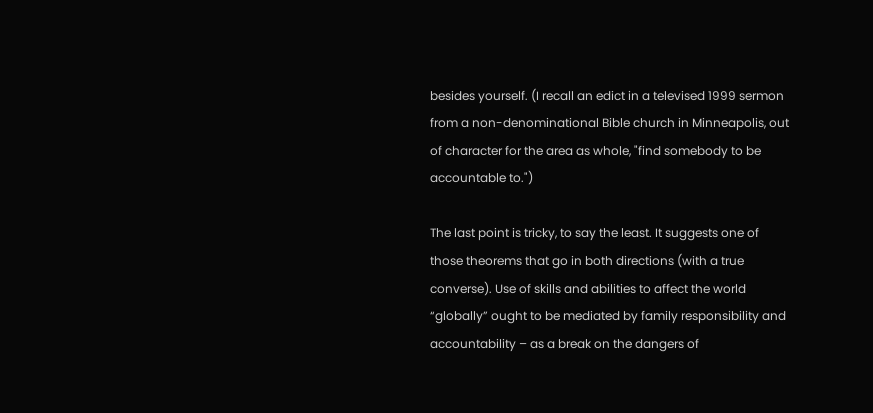besides yourself. (I recall an edict in a televised 1999 sermon from a non-denominational Bible church in Minneapolis, out of character for the area as whole, "find somebody to be accountable to.")

The last point is tricky, to say the least. It suggests one of those theorems that go in both directions (with a true converse). Use of skills and abilities to affect the world “globally” ought to be mediated by family responsibility and accountability – as a break on the dangers of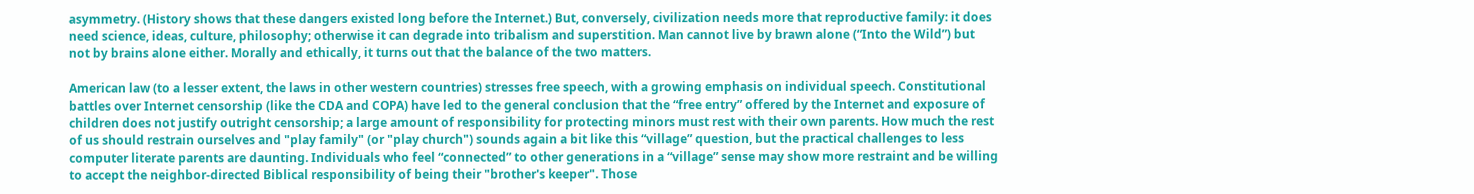asymmetry. (History shows that these dangers existed long before the Internet.) But, conversely, civilization needs more that reproductive family: it does need science, ideas, culture, philosophy; otherwise it can degrade into tribalism and superstition. Man cannot live by brawn alone (“Into the Wild”) but not by brains alone either. Morally and ethically, it turns out that the balance of the two matters.

American law (to a lesser extent, the laws in other western countries) stresses free speech, with a growing emphasis on individual speech. Constitutional battles over Internet censorship (like the CDA and COPA) have led to the general conclusion that the “free entry” offered by the Internet and exposure of children does not justify outright censorship; a large amount of responsibility for protecting minors must rest with their own parents. How much the rest of us should restrain ourselves and "play family" (or "play church") sounds again a bit like this “village” question, but the practical challenges to less computer literate parents are daunting. Individuals who feel “connected” to other generations in a “village” sense may show more restraint and be willing to accept the neighbor-directed Biblical responsibility of being their "brother's keeper". Those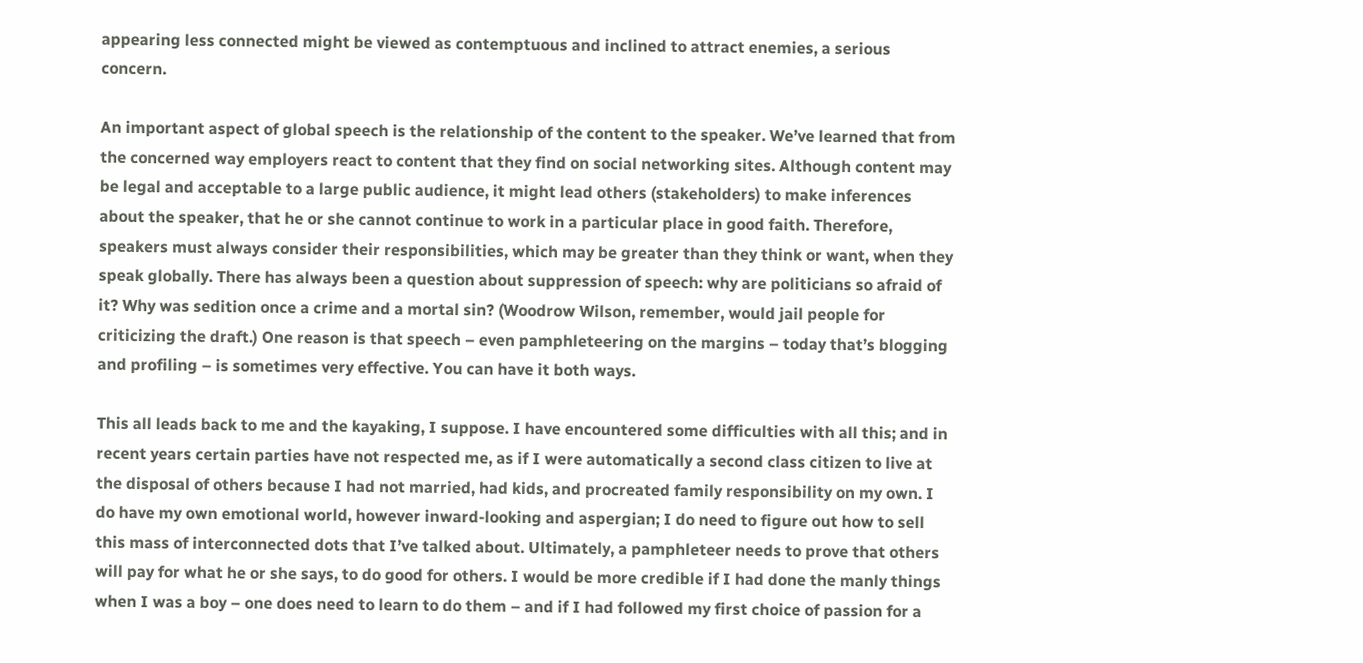appearing less connected might be viewed as contemptuous and inclined to attract enemies, a serious concern.

An important aspect of global speech is the relationship of the content to the speaker. We’ve learned that from the concerned way employers react to content that they find on social networking sites. Although content may be legal and acceptable to a large public audience, it might lead others (stakeholders) to make inferences about the speaker, that he or she cannot continue to work in a particular place in good faith. Therefore, speakers must always consider their responsibilities, which may be greater than they think or want, when they speak globally. There has always been a question about suppression of speech: why are politicians so afraid of it? Why was sedition once a crime and a mortal sin? (Woodrow Wilson, remember, would jail people for criticizing the draft.) One reason is that speech – even pamphleteering on the margins – today that’s blogging and profiling – is sometimes very effective. You can have it both ways.

This all leads back to me and the kayaking, I suppose. I have encountered some difficulties with all this; and in recent years certain parties have not respected me, as if I were automatically a second class citizen to live at the disposal of others because I had not married, had kids, and procreated family responsibility on my own. I do have my own emotional world, however inward-looking and aspergian; I do need to figure out how to sell this mass of interconnected dots that I’ve talked about. Ultimately, a pamphleteer needs to prove that others will pay for what he or she says, to do good for others. I would be more credible if I had done the manly things when I was a boy – one does need to learn to do them – and if I had followed my first choice of passion for a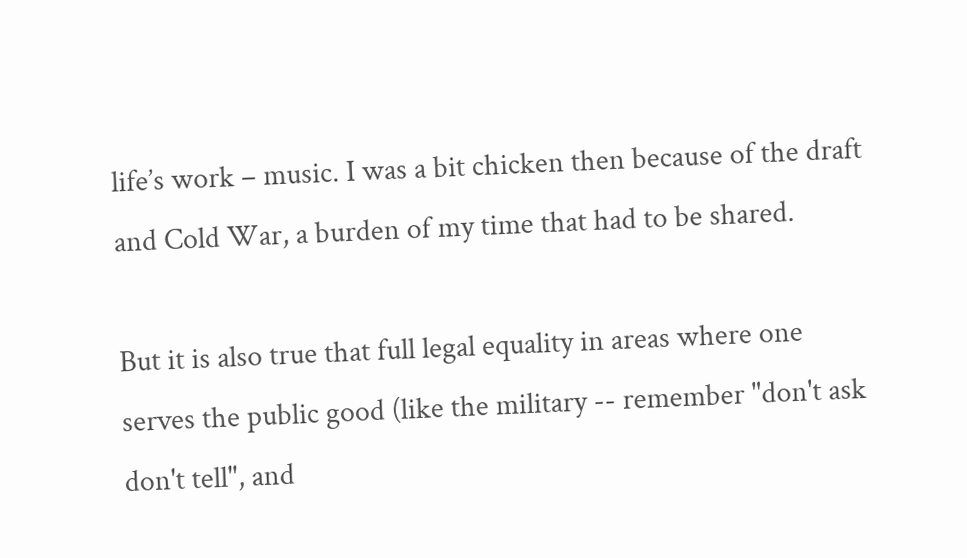life’s work – music. I was a bit chicken then because of the draft and Cold War, a burden of my time that had to be shared.

But it is also true that full legal equality in areas where one serves the public good (like the military -- remember "don't ask don't tell", and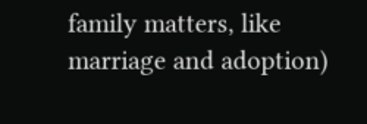family matters, like marriage and adoption)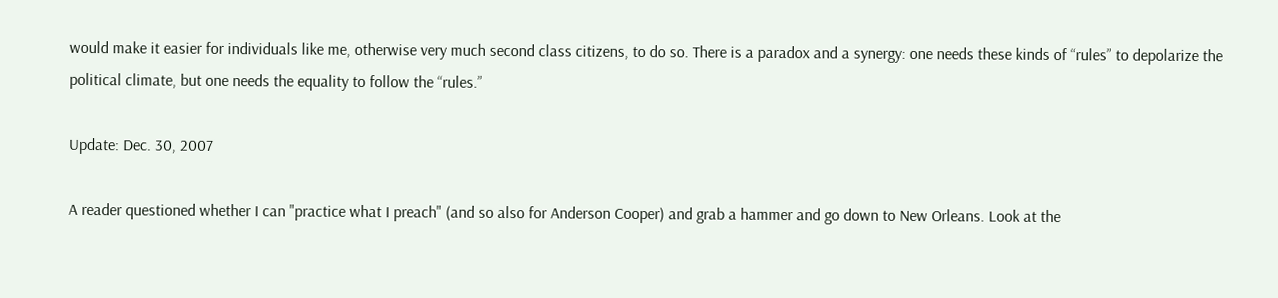would make it easier for individuals like me, otherwise very much second class citizens, to do so. There is a paradox and a synergy: one needs these kinds of “rules” to depolarize the political climate, but one needs the equality to follow the “rules.”

Update: Dec. 30, 2007

A reader questioned whether I can "practice what I preach" (and so also for Anderson Cooper) and grab a hammer and go down to New Orleans. Look at the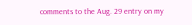comments to the Aug. 29 entry on my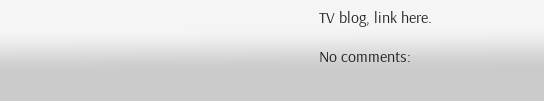TV blog, link here.

No comments: